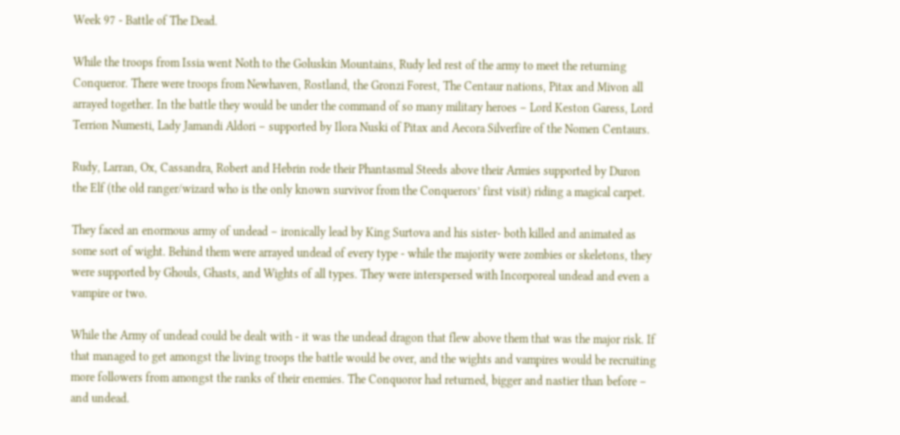Week 97 - Battle of The Dead.

While the troops from Issia went Noth to the Goluskin Mountains, Rudy led rest of the army to meet the returning Conqueror. There were troops from Newhaven, Rostland, the Gronzi Forest, The Centaur nations, Pitax and Mivon all arrayed together. In the battle they would be under the command of so many military heroes – Lord Keston Garess, Lord Terrion Numesti, Lady Jamandi Aldori – supported by Ilora Nuski of Pitax and Aecora Silverfire of the Nomen Centaurs.

Rudy, Larran, Ox, Cassandra, Robert and Hebrin rode their Phantasmal Steeds above their Armies supported by Duron the Elf (the old ranger/wizard who is the only known survivor from the Conquerors’ first visit) riding a magical carpet.

They faced an enormous army of undead – ironically lead by King Surtova and his sister- both killed and animated as some sort of wight. Behind them were arrayed undead of every type - while the majority were zombies or skeletons, they were supported by Ghouls, Ghasts, and Wights of all types. They were interspersed with Incorporeal undead and even a vampire or two.

While the Army of undead could be dealt with - it was the undead dragon that flew above them that was the major risk. If that managed to get amongst the living troops the battle would be over, and the wights and vampires would be recruiting more followers from amongst the ranks of their enemies. The Conquoror had returned, bigger and nastier than before – and undead.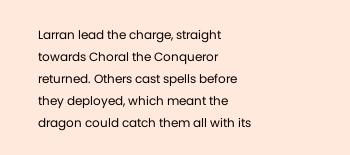Larran lead the charge, straight towards Choral the Conqueror returned. Others cast spells before they deployed, which meant the dragon could catch them all with its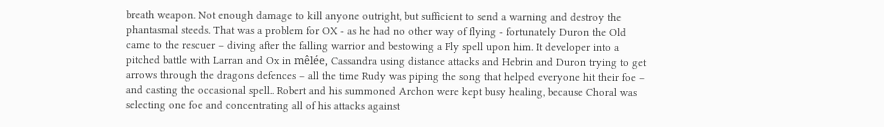breath weapon. Not enough damage to kill anyone outright, but sufficient to send a warning and destroy the phantasmal steeds. That was a problem for OX - as he had no other way of flying - fortunately Duron the Old came to the rescuer – diving after the falling warrior and bestowing a Fly spell upon him. It developer into a pitched battle with Larran and Ox in mêlée, Cassandra using distance attacks and Hebrin and Duron trying to get arrows through the dragons defences – all the time Rudy was piping the song that helped everyone hit their foe – and casting the occasional spell.. Robert and his summoned Archon were kept busy healing, because Choral was selecting one foe and concentrating all of his attacks against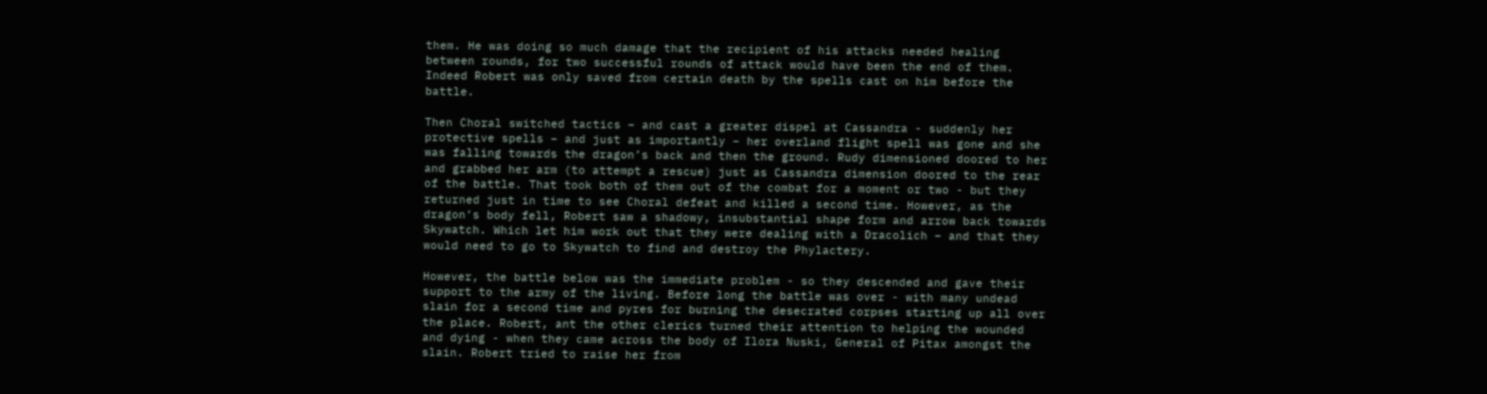them. He was doing so much damage that the recipient of his attacks needed healing between rounds, for two successful rounds of attack would have been the end of them. Indeed Robert was only saved from certain death by the spells cast on him before the battle.

Then Choral switched tactics – and cast a greater dispel at Cassandra - suddenly her protective spells – and just as importantly – her overland flight spell was gone and she was falling towards the dragon’s back and then the ground. Rudy dimensioned doored to her and grabbed her arm (to attempt a rescue) just as Cassandra dimension doored to the rear of the battle. That took both of them out of the combat for a moment or two - but they returned just in time to see Choral defeat and killed a second time. However, as the dragon’s body fell, Robert saw a shadowy, insubstantial shape form and arrow back towards Skywatch. Which let him work out that they were dealing with a Dracolich – and that they would need to go to Skywatch to find and destroy the Phylactery.

However, the battle below was the immediate problem - so they descended and gave their support to the army of the living. Before long the battle was over - with many undead slain for a second time and pyres for burning the desecrated corpses starting up all over the place. Robert, ant the other clerics turned their attention to helping the wounded and dying - when they came across the body of Ilora Nuski, General of Pitax amongst the slain. Robert tried to raise her from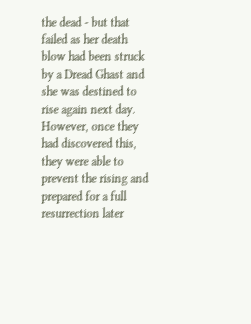the dead - but that failed as her death blow had been struck by a Dread Ghast and she was destined to rise again next day. However, once they had discovered this, they were able to prevent the rising and prepared for a full resurrection later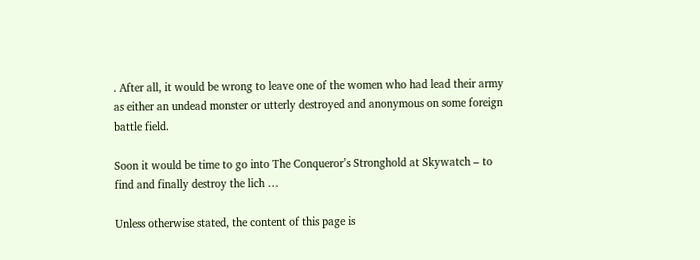. After all, it would be wrong to leave one of the women who had lead their army as either an undead monster or utterly destroyed and anonymous on some foreign battle field.

Soon it would be time to go into The Conqueror’s Stronghold at Skywatch – to find and finally destroy the lich …

Unless otherwise stated, the content of this page is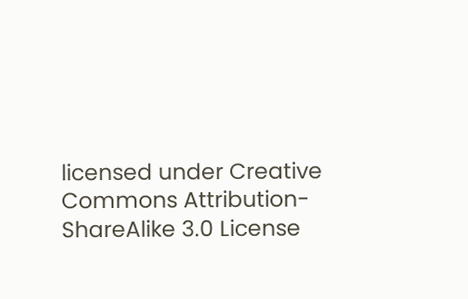licensed under Creative Commons Attribution-ShareAlike 3.0 License